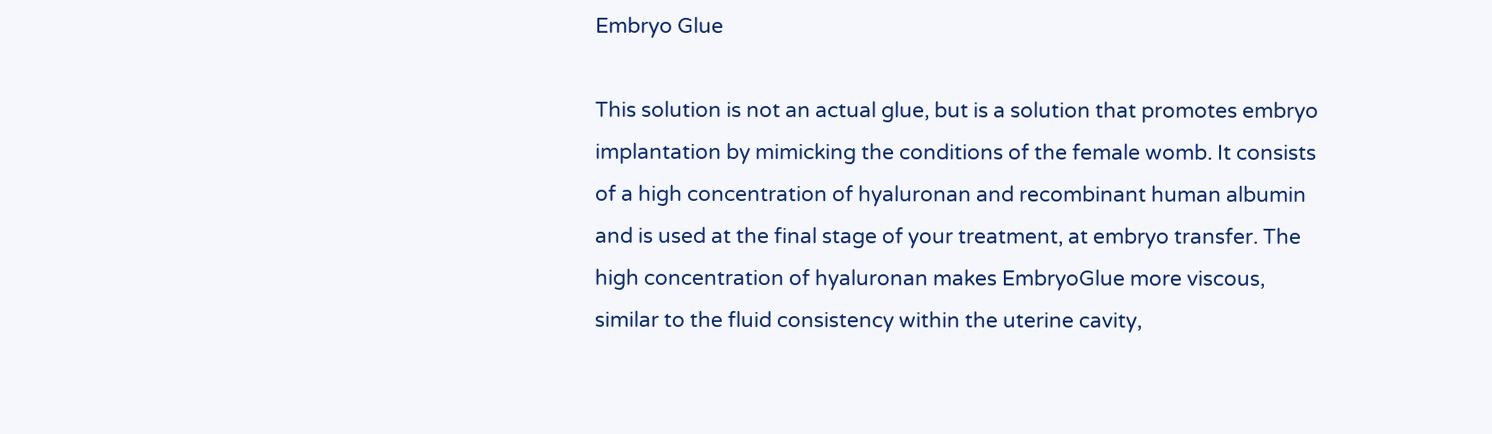Embryo Glue

This solution is not an actual glue, but is a solution that promotes embryo implantation by mimicking the conditions of the female womb. It consists of a high concentration of hyaluronan and recombinant human albumin and is used at the final stage of your treatment, at embryo transfer. The high concentration of hyaluronan makes EmbryoGlue more viscous, similar to the fluid consistency within the uterine cavity,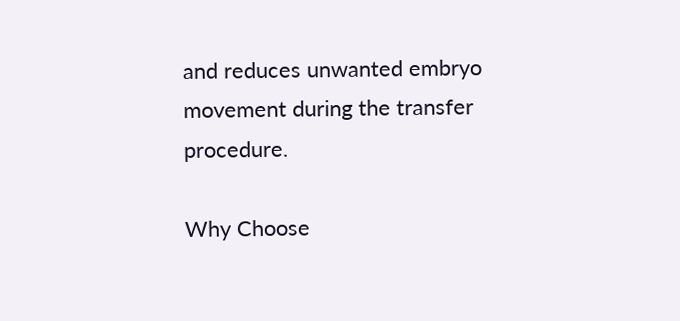and reduces unwanted embryo movement during the transfer procedure.

Why Choose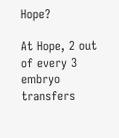Hope?

At Hope, 2 out of every 3 embryo transfers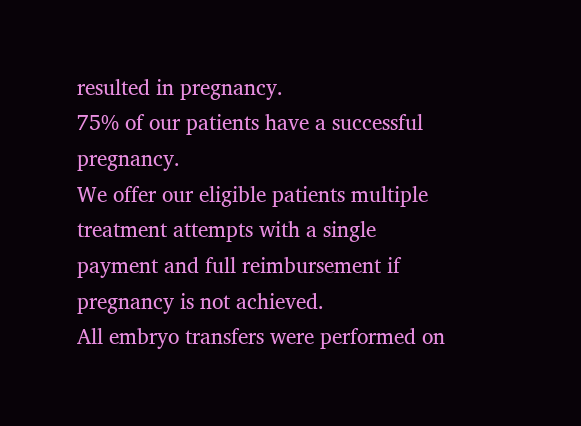resulted in pregnancy.
75% of our patients have a successful pregnancy.
We offer our eligible patients multiple treatment attempts with a single payment and full reimbursement if pregnancy is not achieved.
All embryo transfers were performed on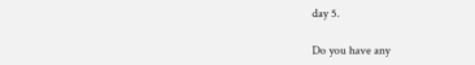day 5.

Do you have any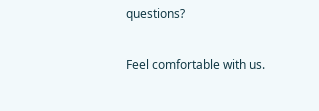questions?

Feel comfortable with us.